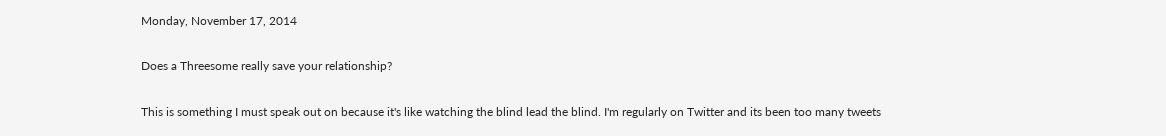Monday, November 17, 2014

Does a Threesome really save your relationship?

This is something I must speak out on because it's like watching the blind lead the blind. I'm regularly on Twitter and its been too many tweets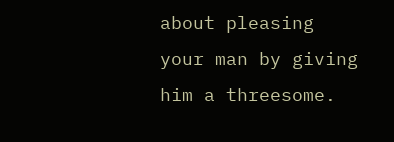about pleasing your man by giving him a threesome.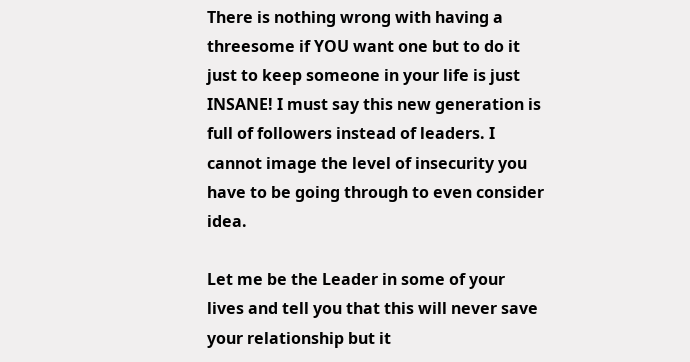There is nothing wrong with having a threesome if YOU want one but to do it just to keep someone in your life is just INSANE! I must say this new generation is full of followers instead of leaders. I cannot image the level of insecurity you have to be going through to even consider idea.

Let me be the Leader in some of your lives and tell you that this will never save your relationship but it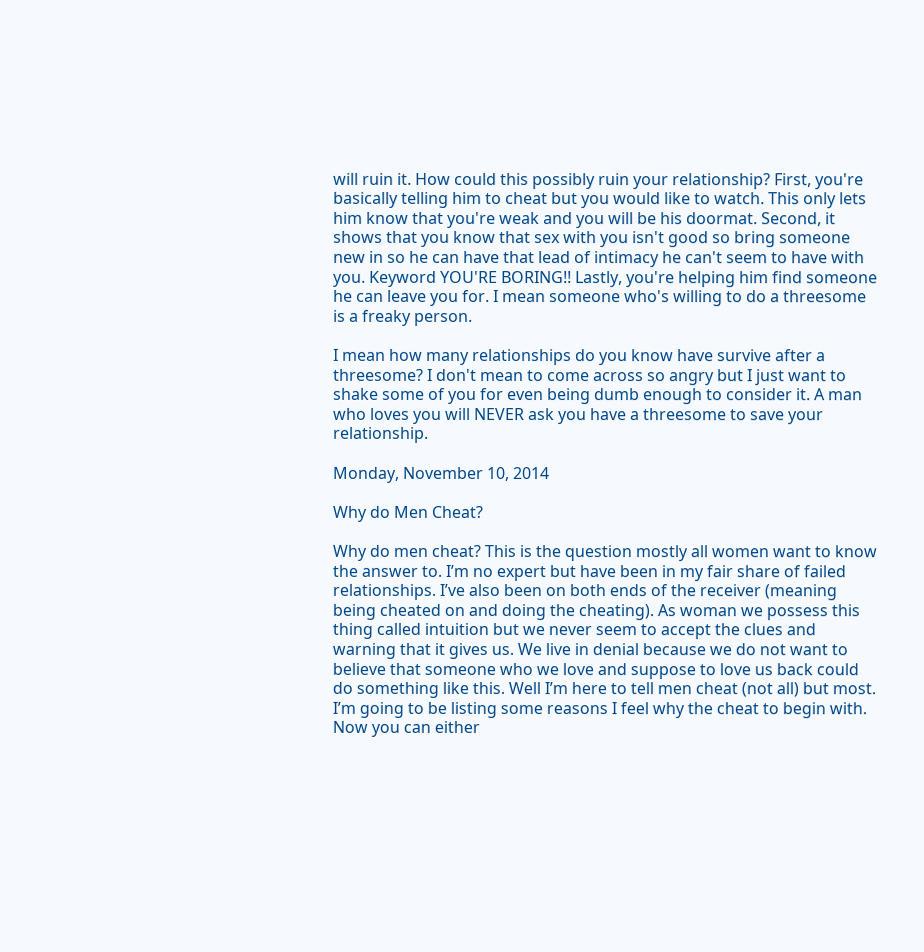will ruin it. How could this possibly ruin your relationship? First, you're basically telling him to cheat but you would like to watch. This only lets him know that you're weak and you will be his doormat. Second, it shows that you know that sex with you isn't good so bring someone new in so he can have that lead of intimacy he can't seem to have with you. Keyword YOU'RE BORING!! Lastly, you're helping him find someone he can leave you for. I mean someone who's willing to do a threesome is a freaky person.

I mean how many relationships do you know have survive after a threesome? I don't mean to come across so angry but I just want to shake some of you for even being dumb enough to consider it. A man who loves you will NEVER ask you have a threesome to save your relationship.

Monday, November 10, 2014

Why do Men Cheat?

Why do men cheat? This is the question mostly all women want to know the answer to. I’m no expert but have been in my fair share of failed relationships. I’ve also been on both ends of the receiver (meaning being cheated on and doing the cheating). As woman we possess this thing called intuition but we never seem to accept the clues and warning that it gives us. We live in denial because we do not want to believe that someone who we love and suppose to love us back could do something like this. Well I’m here to tell men cheat (not all) but most. I’m going to be listing some reasons I feel why the cheat to begin with. Now you can either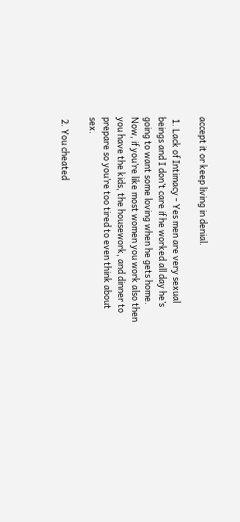accept it or keep living in denial.

 1. Lack of Intimacy - Yes men are very sexual beings and I don’t care if he worked all day he’s going to want some loving when he gets home. Now, if you’re like most women you work also then you have the kids, the housework, and dinner to prepare so you’re too tired to even think about sex.

 2. You cheated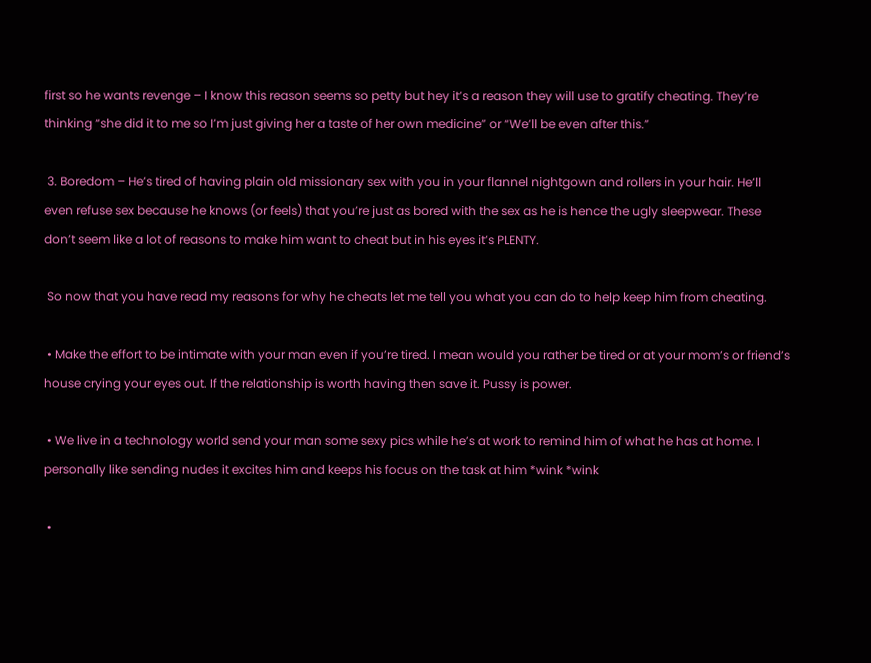first so he wants revenge – I know this reason seems so petty but hey it’s a reason they will use to gratify cheating. They’re thinking “she did it to me so I’m just giving her a taste of her own medicine” or “We’ll be even after this.”

 3. Boredom – He’s tired of having plain old missionary sex with you in your flannel nightgown and rollers in your hair. He’ll even refuse sex because he knows (or feels) that you’re just as bored with the sex as he is hence the ugly sleepwear. These don’t seem like a lot of reasons to make him want to cheat but in his eyes it’s PLENTY.

 So now that you have read my reasons for why he cheats let me tell you what you can do to help keep him from cheating.

 • Make the effort to be intimate with your man even if you’re tired. I mean would you rather be tired or at your mom’s or friend’s house crying your eyes out. If the relationship is worth having then save it. Pussy is power.

 • We live in a technology world send your man some sexy pics while he’s at work to remind him of what he has at home. I personally like sending nudes it excites him and keeps his focus on the task at him *wink *wink

 •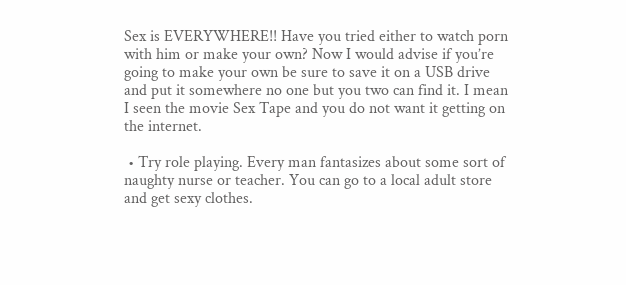Sex is EVERYWHERE!! Have you tried either to watch porn with him or make your own? Now I would advise if you’re going to make your own be sure to save it on a USB drive and put it somewhere no one but you two can find it. I mean I seen the movie Sex Tape and you do not want it getting on the internet.

 • Try role playing. Every man fantasizes about some sort of naughty nurse or teacher. You can go to a local adult store and get sexy clothes.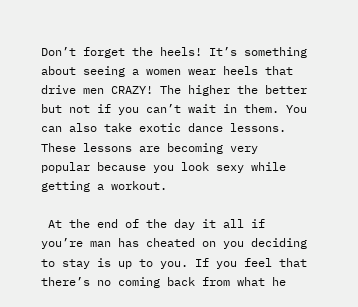Don’t forget the heels! It’s something about seeing a women wear heels that drive men CRAZY! The higher the better but not if you can’t wait in them. You can also take exotic dance lessons. These lessons are becoming very popular because you look sexy while getting a workout.

 At the end of the day it all if you’re man has cheated on you deciding to stay is up to you. If you feel that there’s no coming back from what he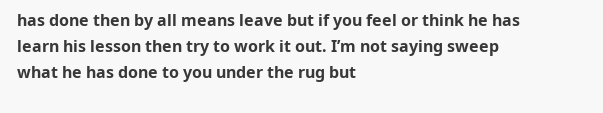has done then by all means leave but if you feel or think he has learn his lesson then try to work it out. I’m not saying sweep what he has done to you under the rug but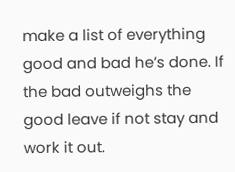make a list of everything good and bad he’s done. If the bad outweighs the good leave if not stay and work it out.